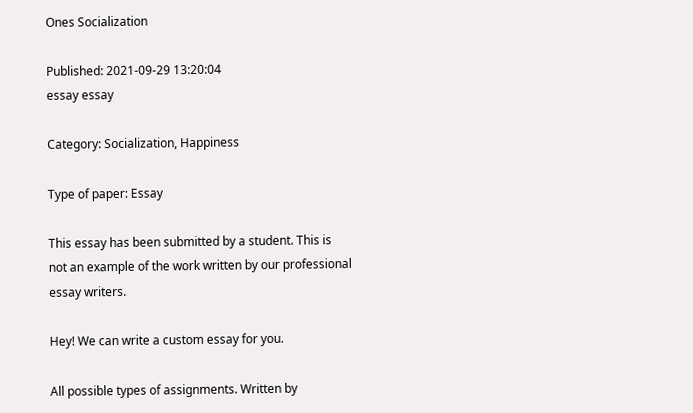Ones Socialization

Published: 2021-09-29 13:20:04
essay essay

Category: Socialization, Happiness

Type of paper: Essay

This essay has been submitted by a student. This is not an example of the work written by our professional essay writers.

Hey! We can write a custom essay for you.

All possible types of assignments. Written by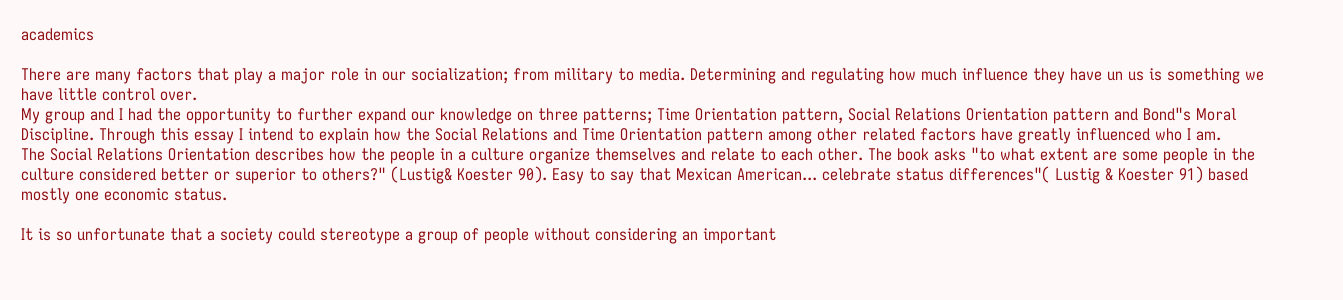academics

There are many factors that play a major role in our socialization; from military to media. Determining and regulating how much influence they have un us is something we have little control over.
My group and I had the opportunity to further expand our knowledge on three patterns; Time Orientation pattern, Social Relations Orientation pattern and Bond"s Moral Discipline. Through this essay I intend to explain how the Social Relations and Time Orientation pattern among other related factors have greatly influenced who I am.
The Social Relations Orientation describes how the people in a culture organize themselves and relate to each other. The book asks "to what extent are some people in the culture considered better or superior to others?" (Lustig& Koester 90). Easy to say that Mexican American... celebrate status differences"( Lustig & Koester 91) based mostly one economic status.

It is so unfortunate that a society could stereotype a group of people without considering an important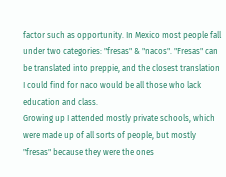factor such as opportunity. In Mexico most people fall under two categories: "fresas" & "nacos". "Fresas" can be translated into preppie, and the closest translation I could find for naco would be all those who lack education and class.
Growing up I attended mostly private schools, which were made up of all sorts of people, but mostly "fresas" because they were the ones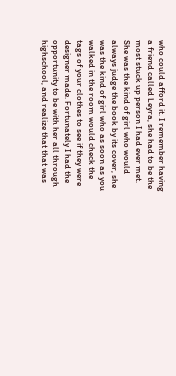who could afford it. I remember having a friend called Leyra, she had to be the most stuck up person I had ever met. She was the kind of girl who would always judge the book by its cover, she was the kind of girl who as soon as you walked in the room would check the tags of your clothes to see if they were designer made. Fortunately I had the opportunity to be with her all through highschool, and realize that that was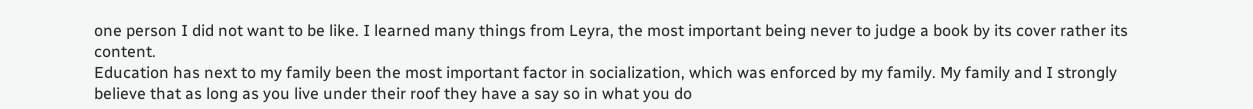one person I did not want to be like. I learned many things from Leyra, the most important being never to judge a book by its cover rather its content.
Education has next to my family been the most important factor in socialization, which was enforced by my family. My family and I strongly believe that as long as you live under their roof they have a say so in what you do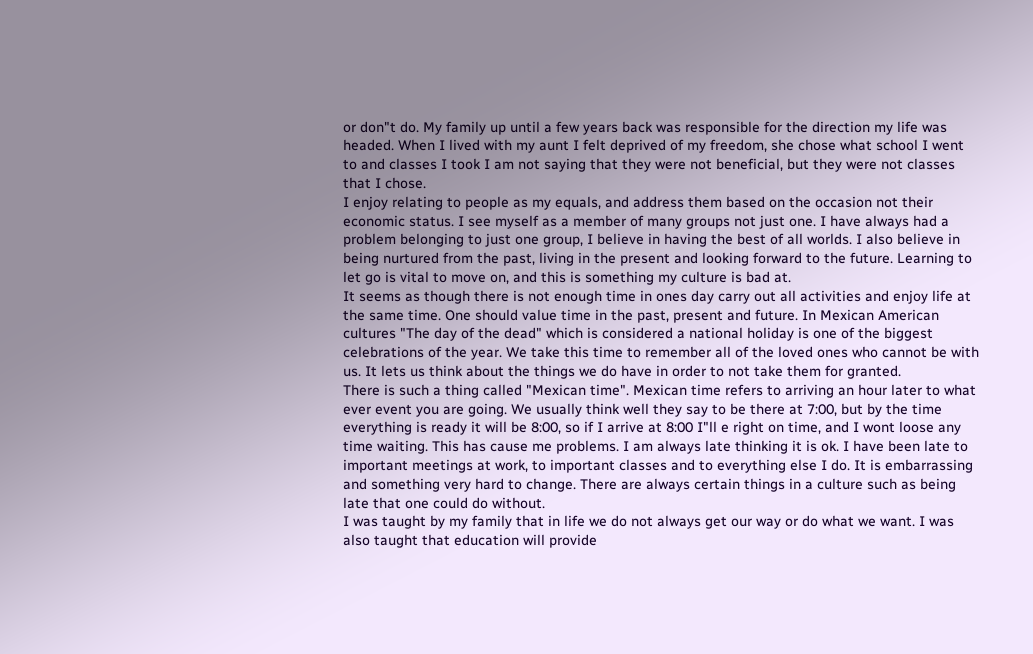or don"t do. My family up until a few years back was responsible for the direction my life was headed. When I lived with my aunt I felt deprived of my freedom, she chose what school I went to and classes I took I am not saying that they were not beneficial, but they were not classes that I chose.
I enjoy relating to people as my equals, and address them based on the occasion not their economic status. I see myself as a member of many groups not just one. I have always had a problem belonging to just one group, I believe in having the best of all worlds. I also believe in being nurtured from the past, living in the present and looking forward to the future. Learning to let go is vital to move on, and this is something my culture is bad at.
It seems as though there is not enough time in ones day carry out all activities and enjoy life at the same time. One should value time in the past, present and future. In Mexican American cultures "The day of the dead" which is considered a national holiday is one of the biggest celebrations of the year. We take this time to remember all of the loved ones who cannot be with us. It lets us think about the things we do have in order to not take them for granted.
There is such a thing called "Mexican time". Mexican time refers to arriving an hour later to what ever event you are going. We usually think well they say to be there at 7:00, but by the time everything is ready it will be 8:00, so if I arrive at 8:00 I"ll e right on time, and I wont loose any time waiting. This has cause me problems. I am always late thinking it is ok. I have been late to important meetings at work, to important classes and to everything else I do. It is embarrassing and something very hard to change. There are always certain things in a culture such as being late that one could do without.
I was taught by my family that in life we do not always get our way or do what we want. I was also taught that education will provide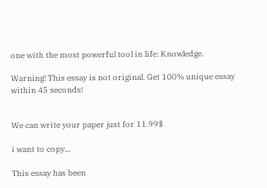one with the most powerful tool in life: Knowledge.

Warning! This essay is not original. Get 100% unique essay within 45 seconds!


We can write your paper just for 11.99$

i want to copy...

This essay has been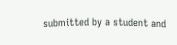submitted by a student and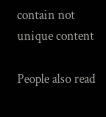contain not unique content

People also read